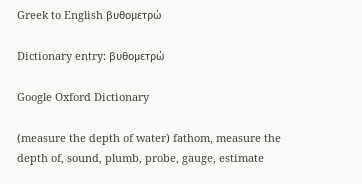Greek to English βυθομετρώ

Dictionary entry: βυθομετρώ

Google Oxford Dictionary

(measure the depth of water) fathom, measure the depth of, sound, plumb, probe, gauge, estimate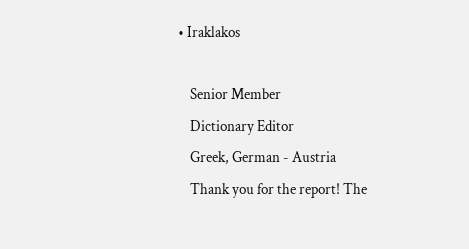• Iraklakos

    Senior Member
    Dictionary Editor
    Greek, German - Austria
    Thank you for the report! The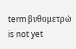term βυθομετρώ is not yet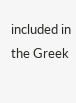included in the Greek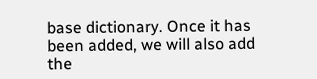base dictionary. Once it has been added, we will also add the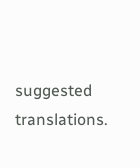suggested translations.